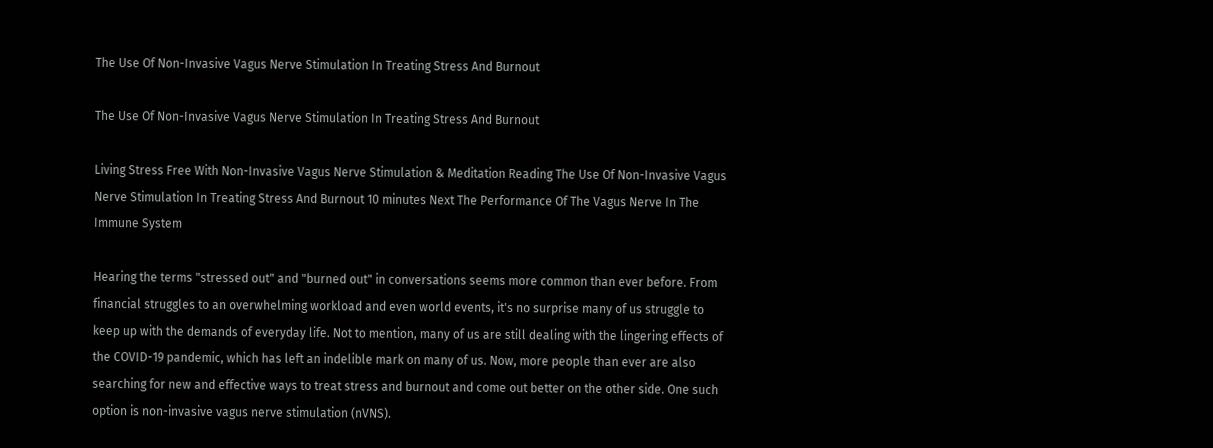The Use Of Non-Invasive Vagus Nerve Stimulation In Treating Stress And Burnout

The Use Of Non-Invasive Vagus Nerve Stimulation In Treating Stress And Burnout

Living Stress Free With Non-Invasive Vagus Nerve Stimulation & Meditation Reading The Use Of Non-Invasive Vagus Nerve Stimulation In Treating Stress And Burnout 10 minutes Next The Performance Of The Vagus Nerve In The Immune System

Hearing the terms "stressed out" and "burned out" in conversations seems more common than ever before. From financial struggles to an overwhelming workload and even world events, it's no surprise many of us struggle to keep up with the demands of everyday life. Not to mention, many of us are still dealing with the lingering effects of the COVID-19 pandemic, which has left an indelible mark on many of us. Now, more people than ever are also searching for new and effective ways to treat stress and burnout and come out better on the other side. One such option is non-invasive vagus nerve stimulation (nVNS).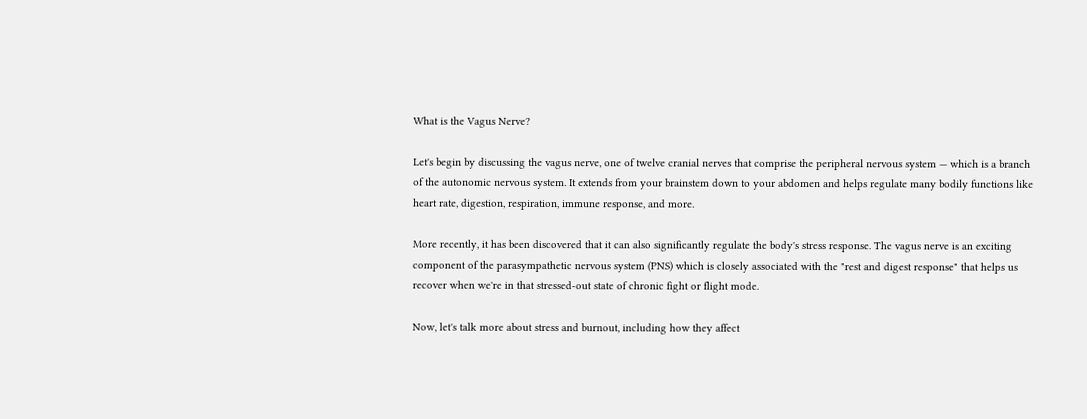What is the Vagus Nerve?

Let's begin by discussing the vagus nerve, one of twelve cranial nerves that comprise the peripheral nervous system — which is a branch of the autonomic nervous system. It extends from your brainstem down to your abdomen and helps regulate many bodily functions like heart rate, digestion, respiration, immune response, and more.

More recently, it has been discovered that it can also significantly regulate the body's stress response. The vagus nerve is an exciting component of the parasympathetic nervous system (PNS) which is closely associated with the "rest and digest response" that helps us recover when we're in that stressed-out state of chronic fight or flight mode.

Now, let's talk more about stress and burnout, including how they affect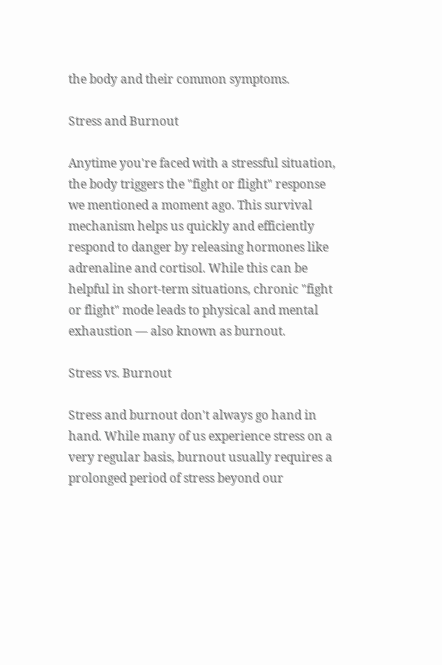the body and their common symptoms.

Stress and Burnout

Anytime you're faced with a stressful situation, the body triggers the "fight or flight" response we mentioned a moment ago. This survival mechanism helps us quickly and efficiently respond to danger by releasing hormones like adrenaline and cortisol. While this can be helpful in short-term situations, chronic "fight or flight" mode leads to physical and mental exhaustion — also known as burnout.

Stress vs. Burnout

Stress and burnout don't always go hand in hand. While many of us experience stress on a very regular basis, burnout usually requires a prolonged period of stress beyond our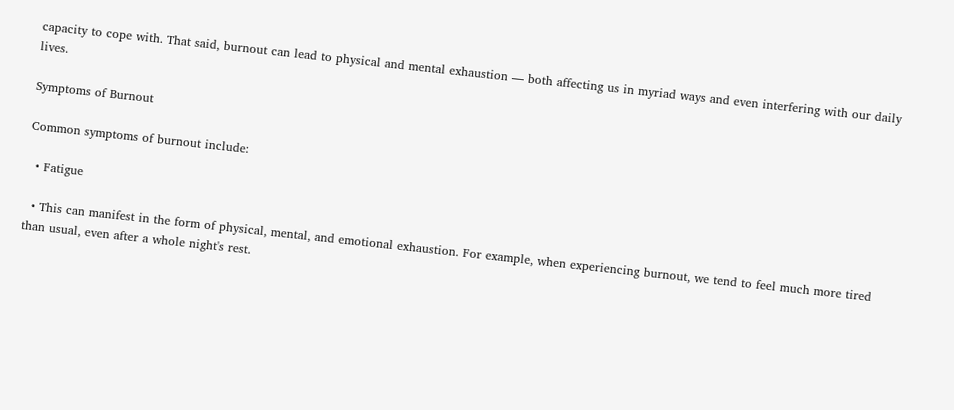capacity to cope with. That said, burnout can lead to physical and mental exhaustion — both affecting us in myriad ways and even interfering with our daily lives.

Symptoms of Burnout

Common symptoms of burnout include:

  • Fatigue

  • This can manifest in the form of physical, mental, and emotional exhaustion. For example, when experiencing burnout, we tend to feel much more tired than usual, even after a whole night's rest.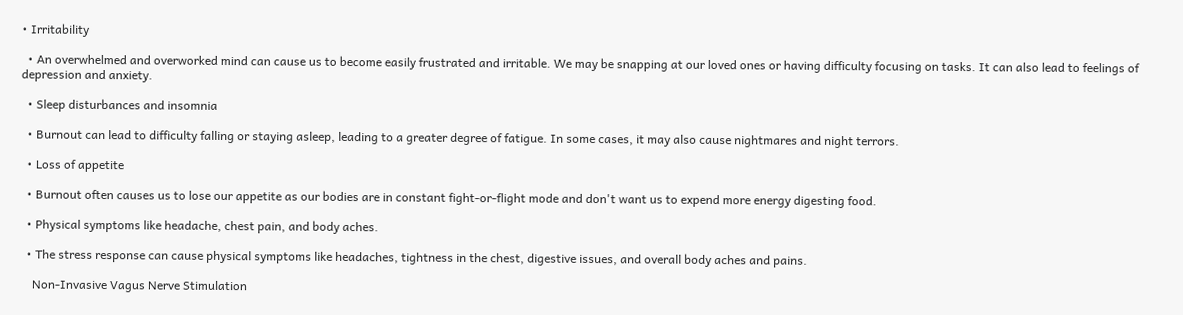• Irritability

  • An overwhelmed and overworked mind can cause us to become easily frustrated and irritable. We may be snapping at our loved ones or having difficulty focusing on tasks. It can also lead to feelings of depression and anxiety.

  • Sleep disturbances and insomnia

  • Burnout can lead to difficulty falling or staying asleep, leading to a greater degree of fatigue. In some cases, it may also cause nightmares and night terrors.

  • Loss of appetite

  • Burnout often causes us to lose our appetite as our bodies are in constant fight-or-flight mode and don't want us to expend more energy digesting food.

  • Physical symptoms like headache, chest pain, and body aches.

  • The stress response can cause physical symptoms like headaches, tightness in the chest, digestive issues, and overall body aches and pains.

    Non-Invasive Vagus Nerve Stimulation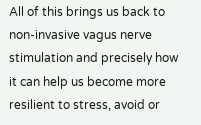All of this brings us back to non-invasive vagus nerve stimulation and precisely how it can help us become more resilient to stress, avoid or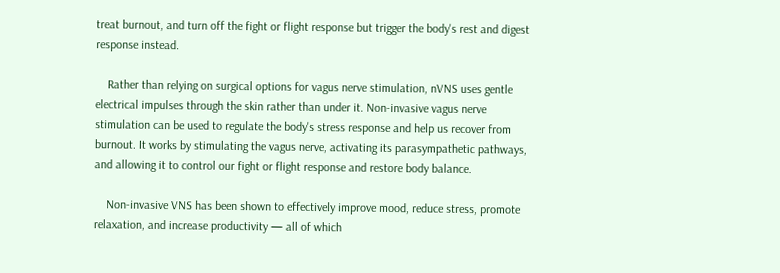treat burnout, and turn off the fight or flight response but trigger the body's rest and digest response instead.

    Rather than relying on surgical options for vagus nerve stimulation, nVNS uses gentle electrical impulses through the skin rather than under it. Non-invasive vagus nerve stimulation can be used to regulate the body's stress response and help us recover from burnout. It works by stimulating the vagus nerve, activating its parasympathetic pathways, and allowing it to control our fight or flight response and restore body balance.

    Non-invasive VNS has been shown to effectively improve mood, reduce stress, promote relaxation, and increase productivity — all of which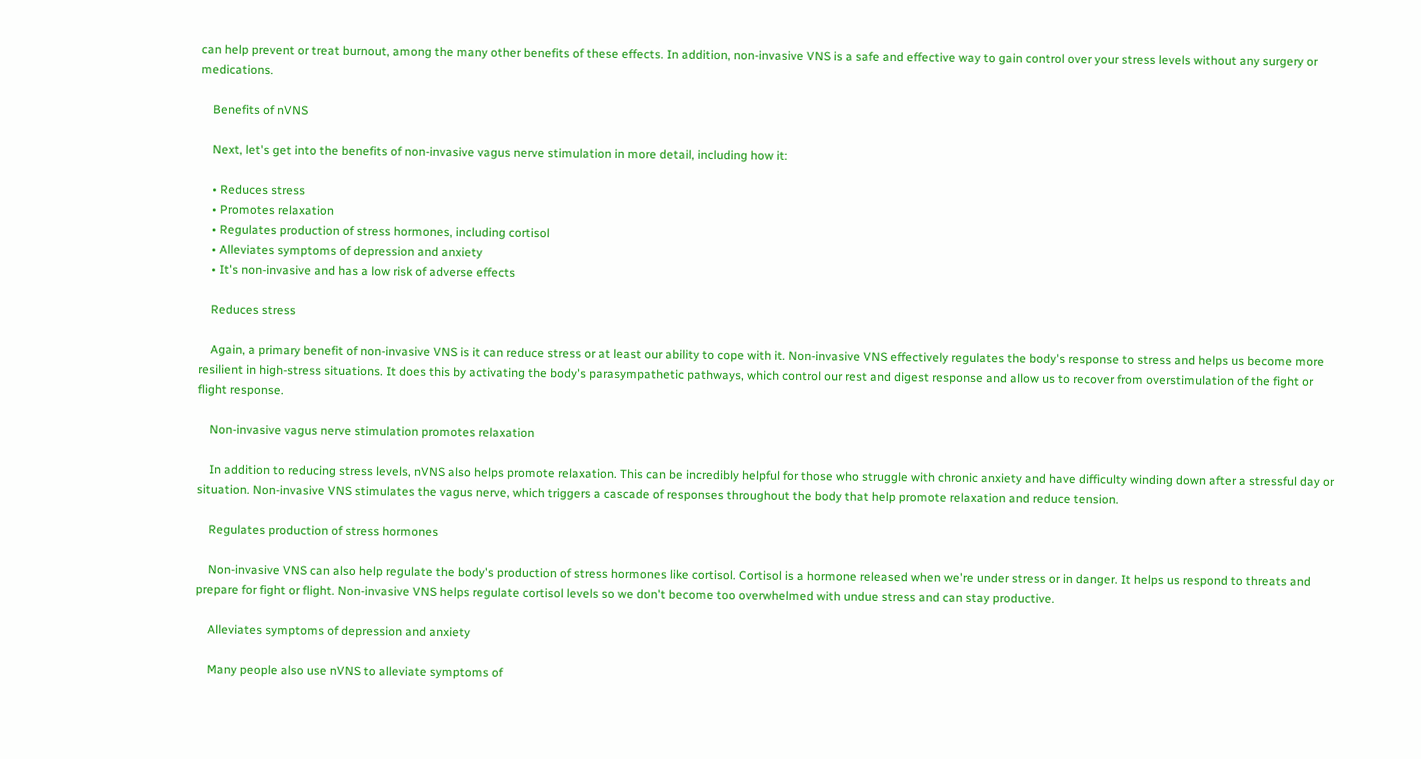can help prevent or treat burnout, among the many other benefits of these effects. In addition, non-invasive VNS is a safe and effective way to gain control over your stress levels without any surgery or medications.

    Benefits of nVNS

    Next, let's get into the benefits of non-invasive vagus nerve stimulation in more detail, including how it:

    • Reduces stress
    • Promotes relaxation
    • Regulates production of stress hormones, including cortisol
    • Alleviates symptoms of depression and anxiety
    • It's non-invasive and has a low risk of adverse effects

    Reduces stress

    Again, a primary benefit of non-invasive VNS is it can reduce stress or at least our ability to cope with it. Non-invasive VNS effectively regulates the body's response to stress and helps us become more resilient in high-stress situations. It does this by activating the body's parasympathetic pathways, which control our rest and digest response and allow us to recover from overstimulation of the fight or flight response.

    Non-invasive vagus nerve stimulation promotes relaxation

    In addition to reducing stress levels, nVNS also helps promote relaxation. This can be incredibly helpful for those who struggle with chronic anxiety and have difficulty winding down after a stressful day or situation. Non-invasive VNS stimulates the vagus nerve, which triggers a cascade of responses throughout the body that help promote relaxation and reduce tension.

    Regulates production of stress hormones

    Non-invasive VNS can also help regulate the body's production of stress hormones like cortisol. Cortisol is a hormone released when we're under stress or in danger. It helps us respond to threats and prepare for fight or flight. Non-invasive VNS helps regulate cortisol levels so we don't become too overwhelmed with undue stress and can stay productive.

    Alleviates symptoms of depression and anxiety

    Many people also use nVNS to alleviate symptoms of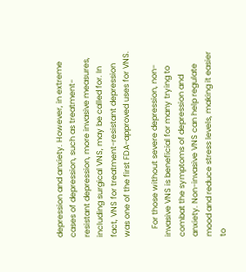depression and anxiety. However, in extreme cases of depression, such as treatment-resistant depression, more invasive measures, including surgical VNS, may be called for. In fact, VNS for treatment-resistant depression was one of the first FDA-approved uses for VNS.

    For those without severe depression, non-invasive VNS is beneficial for many trying to combat the symptoms of depression and anxiety. Non-invasive VNS can help regulate mood and reduce stress levels, making it easier to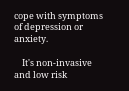cope with symptoms of depression or anxiety.

    It's non-invasive and low risk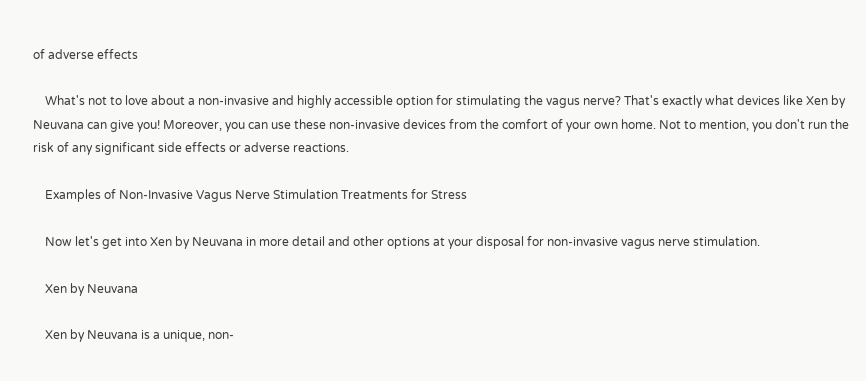of adverse effects

    What's not to love about a non-invasive and highly accessible option for stimulating the vagus nerve? That's exactly what devices like Xen by Neuvana can give you! Moreover, you can use these non-invasive devices from the comfort of your own home. Not to mention, you don't run the risk of any significant side effects or adverse reactions.

    Examples of Non-Invasive Vagus Nerve Stimulation Treatments for Stress

    Now let's get into Xen by Neuvana in more detail and other options at your disposal for non-invasive vagus nerve stimulation.

    Xen by Neuvana

    Xen by Neuvana is a unique, non-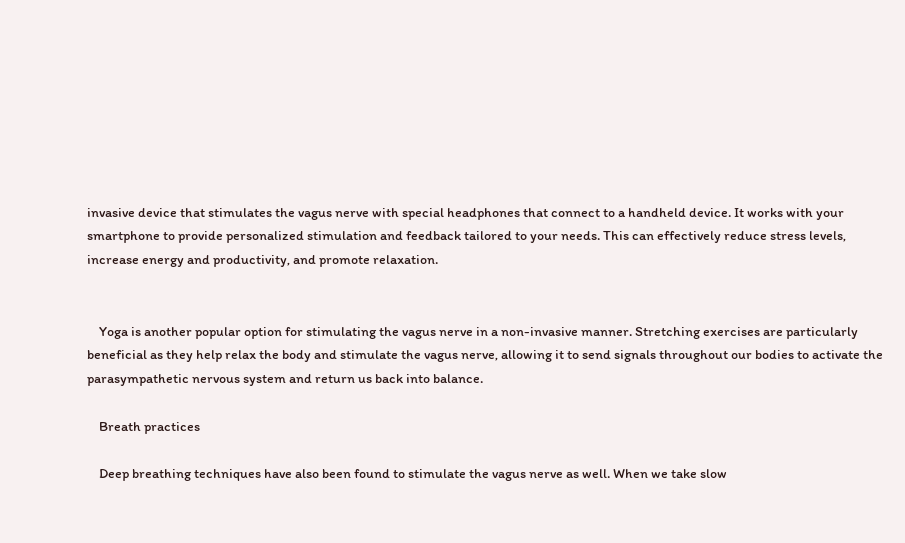invasive device that stimulates the vagus nerve with special headphones that connect to a handheld device. It works with your smartphone to provide personalized stimulation and feedback tailored to your needs. This can effectively reduce stress levels, increase energy and productivity, and promote relaxation.


    Yoga is another popular option for stimulating the vagus nerve in a non-invasive manner. Stretching exercises are particularly beneficial as they help relax the body and stimulate the vagus nerve, allowing it to send signals throughout our bodies to activate the parasympathetic nervous system and return us back into balance.

    Breath practices

    Deep breathing techniques have also been found to stimulate the vagus nerve as well. When we take slow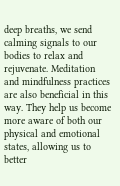deep breaths, we send calming signals to our bodies to relax and rejuvenate. Meditation and mindfulness practices are also beneficial in this way. They help us become more aware of both our physical and emotional states, allowing us to better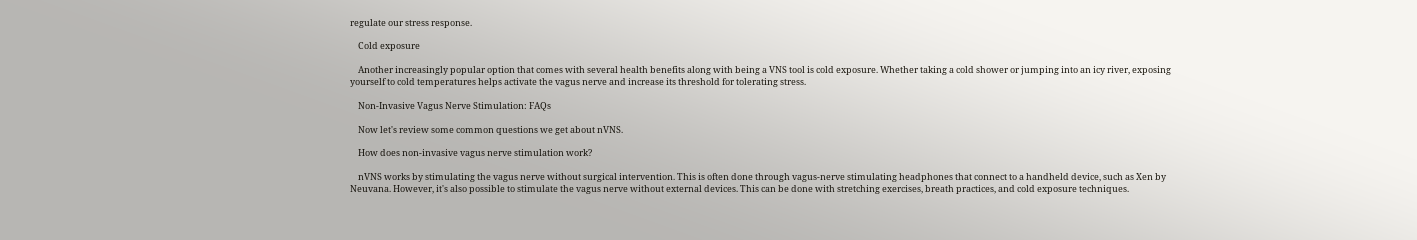regulate our stress response.

    Cold exposure

    Another increasingly popular option that comes with several health benefits along with being a VNS tool is cold exposure. Whether taking a cold shower or jumping into an icy river, exposing yourself to cold temperatures helps activate the vagus nerve and increase its threshold for tolerating stress.

    Non-Invasive Vagus Nerve Stimulation: FAQs

    Now let's review some common questions we get about nVNS.

    How does non-invasive vagus nerve stimulation work?

    nVNS works by stimulating the vagus nerve without surgical intervention. This is often done through vagus-nerve stimulating headphones that connect to a handheld device, such as Xen by Neuvana. However, it's also possible to stimulate the vagus nerve without external devices. This can be done with stretching exercises, breath practices, and cold exposure techniques.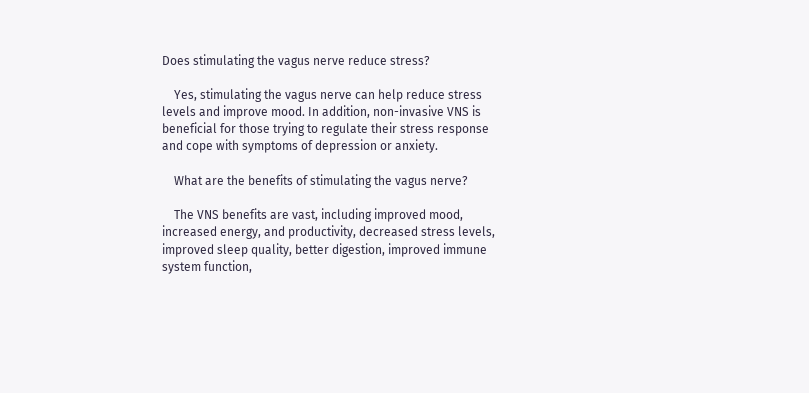Does stimulating the vagus nerve reduce stress?

    Yes, stimulating the vagus nerve can help reduce stress levels and improve mood. In addition, non-invasive VNS is beneficial for those trying to regulate their stress response and cope with symptoms of depression or anxiety.

    What are the benefits of stimulating the vagus nerve?

    The VNS benefits are vast, including improved mood, increased energy, and productivity, decreased stress levels, improved sleep quality, better digestion, improved immune system function,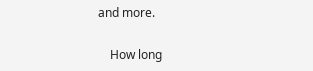and more.

    How long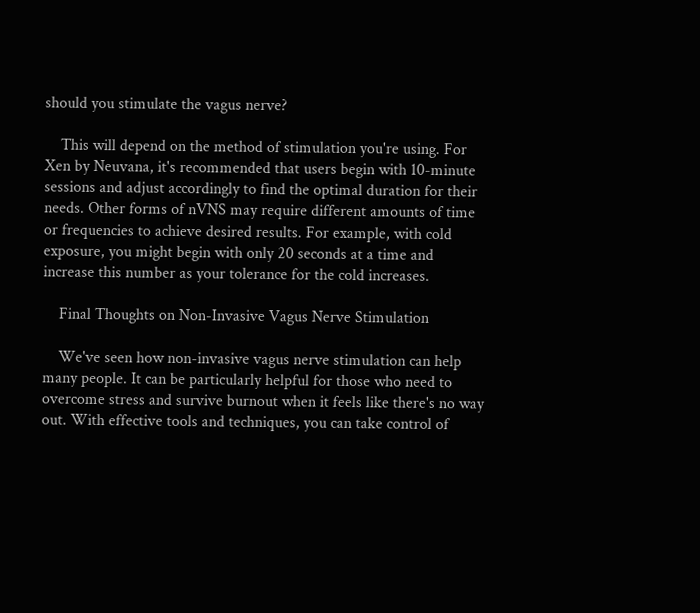should you stimulate the vagus nerve?

    This will depend on the method of stimulation you're using. For Xen by Neuvana, it's recommended that users begin with 10-minute sessions and adjust accordingly to find the optimal duration for their needs. Other forms of nVNS may require different amounts of time or frequencies to achieve desired results. For example, with cold exposure, you might begin with only 20 seconds at a time and increase this number as your tolerance for the cold increases.

    Final Thoughts on Non-Invasive Vagus Nerve Stimulation

    We've seen how non-invasive vagus nerve stimulation can help many people. It can be particularly helpful for those who need to overcome stress and survive burnout when it feels like there's no way out. With effective tools and techniques, you can take control of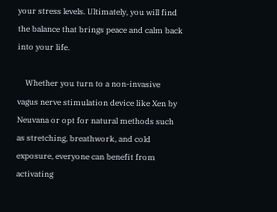your stress levels. Ultimately, you will find the balance that brings peace and calm back into your life.

    Whether you turn to a non-invasive vagus nerve stimulation device like Xen by Neuvana or opt for natural methods such as stretching, breathwork, and cold exposure, everyone can benefit from activating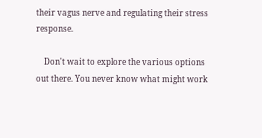their vagus nerve and regulating their stress response.

    Don't wait to explore the various options out there. You never know what might work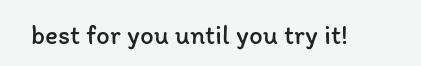best for you until you try it!